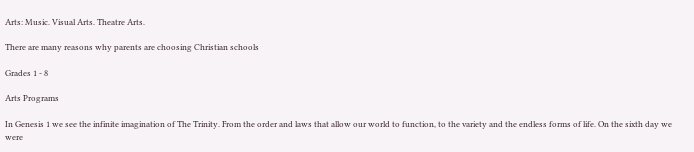Arts: Music. Visual Arts. Theatre Arts.

There are many reasons why parents are choosing Christian schools

Grades 1 - 8

Arts Programs

In Genesis 1 we see the infinite imagination of The Trinity. From the order and laws that allow our world to function, to the variety and the endless forms of life. On the sixth day we were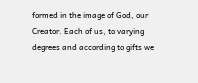formed in the image of God, our Creator. Each of us, to varying degrees and according to gifts we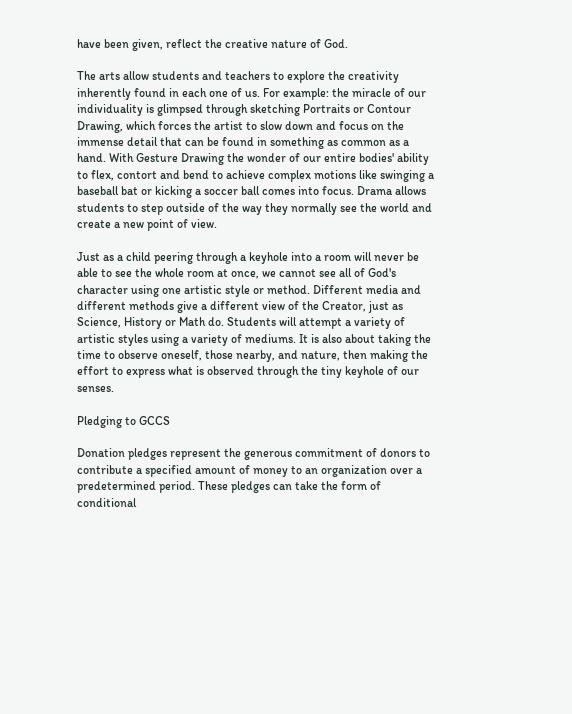have been given, reflect the creative nature of God.

The arts allow students and teachers to explore the creativity inherently found in each one of us. For example: the miracle of our individuality is glimpsed through sketching Portraits or Contour Drawing, which forces the artist to slow down and focus on the immense detail that can be found in something as common as a hand. With Gesture Drawing the wonder of our entire bodies' ability to flex, contort and bend to achieve complex motions like swinging a baseball bat or kicking a soccer ball comes into focus. Drama allows students to step outside of the way they normally see the world and create a new point of view.

Just as a child peering through a keyhole into a room will never be able to see the whole room at once, we cannot see all of God's character using one artistic style or method. Different media and different methods give a different view of the Creator, just as Science, History or Math do. Students will attempt a variety of artistic styles using a variety of mediums. It is also about taking the time to observe oneself, those nearby, and nature, then making the effort to express what is observed through the tiny keyhole of our senses.

Pledging to GCCS

Donation pledges represent the generous commitment of donors to contribute a specified amount of money to an organization over a predetermined period. These pledges can take the form of conditional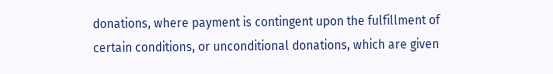donations, where payment is contingent upon the fulfillment of certain conditions, or unconditional donations, which are given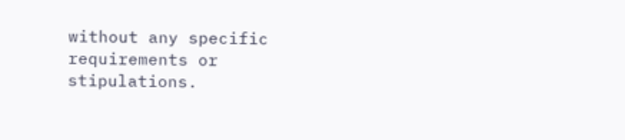without any specific requirements or stipulations.